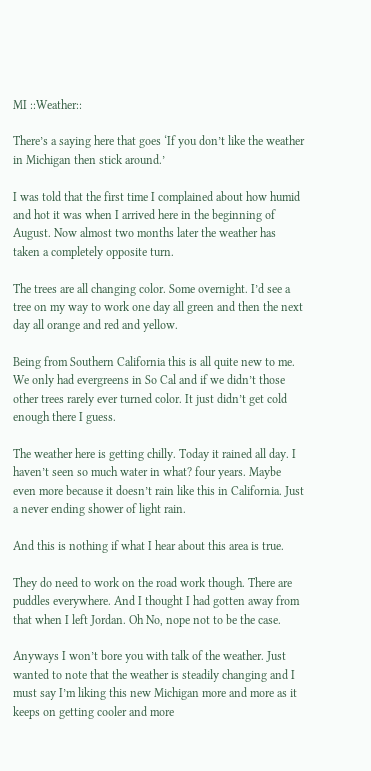MI ::Weather::

There’s a saying here that goes ‘If you don’t like the weather in Michigan then stick around.’

I was told that the first time I complained about how humid and hot it was when I arrived here in the beginning of August. Now almost two months later the weather has taken a completely opposite turn.

The trees are all changing color. Some overnight. I’d see a tree on my way to work one day all green and then the next day all orange and red and yellow.

Being from Southern California this is all quite new to me. We only had evergreens in So Cal and if we didn’t those other trees rarely ever turned color. It just didn’t get cold enough there I guess.

The weather here is getting chilly. Today it rained all day. I haven’t seen so much water in what? four years. Maybe even more because it doesn’t rain like this in California. Just a never ending shower of light rain.

And this is nothing if what I hear about this area is true.

They do need to work on the road work though. There are puddles everywhere. And I thought I had gotten away from that when I left Jordan. Oh No, nope not to be the case.

Anyways I won’t bore you with talk of the weather. Just wanted to note that the weather is steadily changing and I must say I’m liking this new Michigan more and more as it keeps on getting cooler and more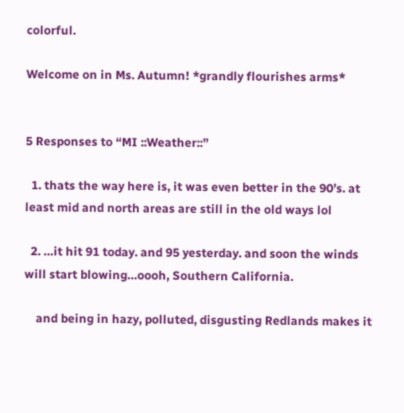colorful.

Welcome on in Ms. Autumn! *grandly flourishes arms*


5 Responses to “MI ::Weather::”

  1. thats the way here is, it was even better in the 90’s. at least mid and north areas are still in the old ways lol

  2. …it hit 91 today. and 95 yesterday. and soon the winds will start blowing…oooh, Southern California.

    and being in hazy, polluted, disgusting Redlands makes it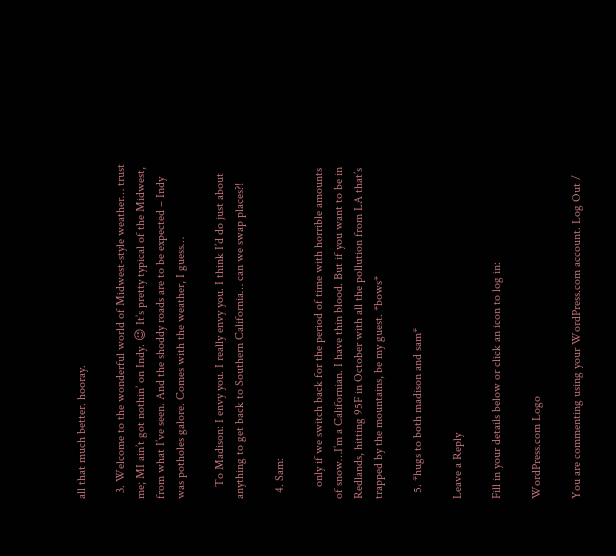all that much better. hooray.

  3. Welcome to the wonderful world of Midwest-style weather… trust me; MI ain’t got nothin’ on Indy. 😉 It’s pretty typical of the Midwest, from what I’ve seen. And the shoddy roads are to be expected – Indy was potholes galore. Comes with the weather, I guess…

    To Madison: I envy you. I really envy you. I think I’d do just about anything to get back to Southern California… can we swap places?!

  4. Sam:

    only if we switch back for the period of time with horrible amounts of snow…I’m a Californian. I have thin blood. But if you want to be in Redlands, hitting 95F in October with all the pollution from LA that’s trapped by the mountains, be my guest. *bows*

  5. *hugs to both madison and sam*

Leave a Reply

Fill in your details below or click an icon to log in:

WordPress.com Logo

You are commenting using your WordPress.com account. Log Out /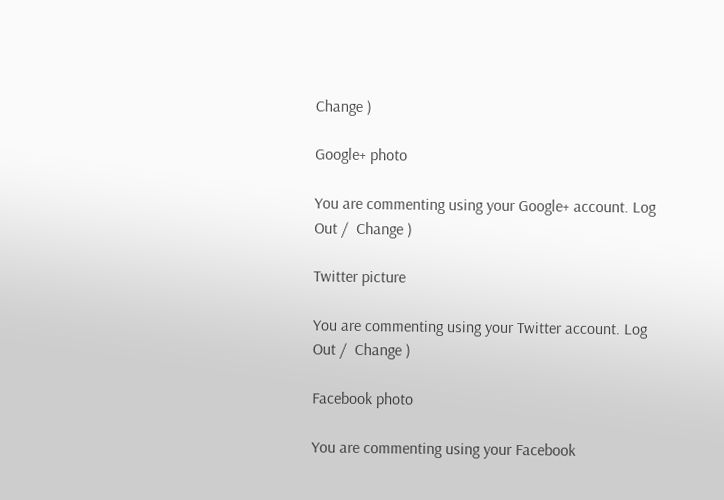Change )

Google+ photo

You are commenting using your Google+ account. Log Out /  Change )

Twitter picture

You are commenting using your Twitter account. Log Out /  Change )

Facebook photo

You are commenting using your Facebook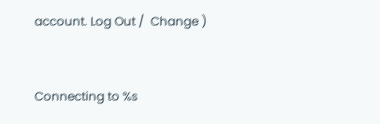account. Log Out /  Change )


Connecting to %s